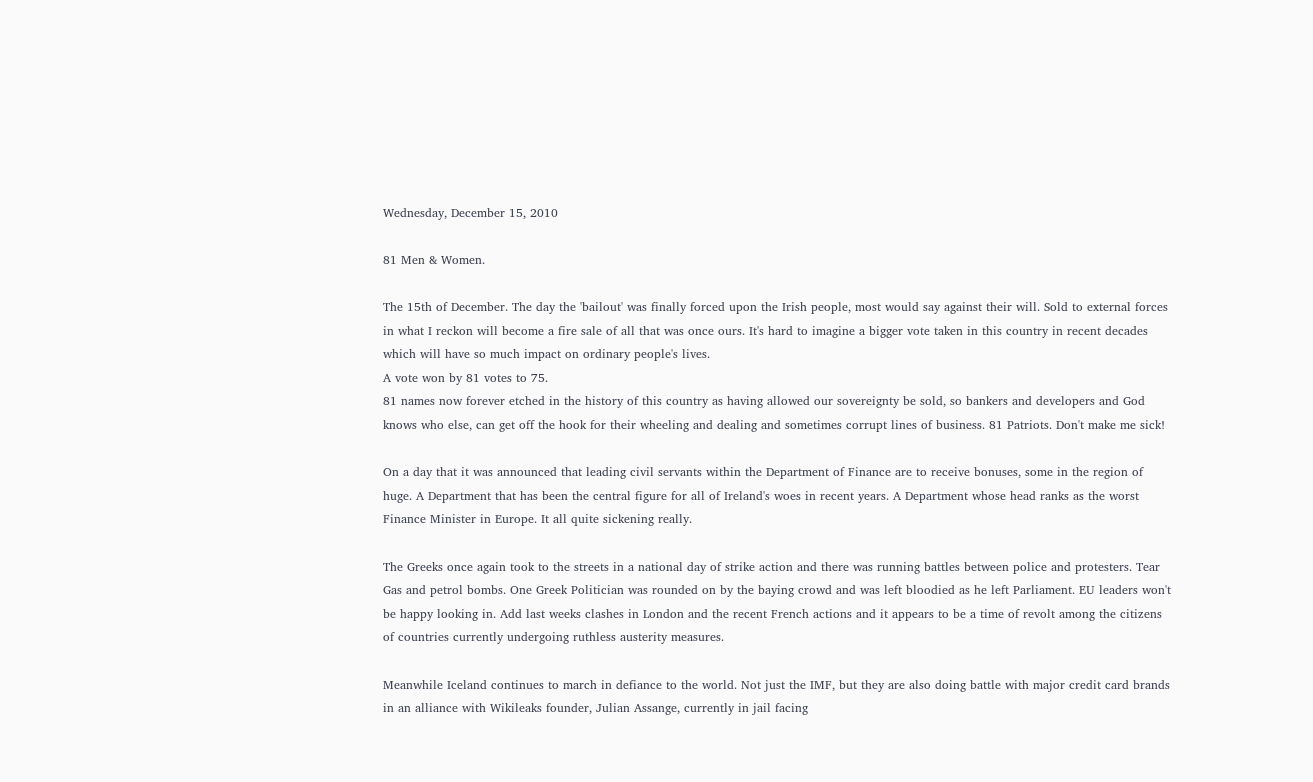Wednesday, December 15, 2010

81 Men & Women.

The 15th of December. The day the 'bailout' was finally forced upon the Irish people, most would say against their will. Sold to external forces in what I reckon will become a fire sale of all that was once ours. It's hard to imagine a bigger vote taken in this country in recent decades which will have so much impact on ordinary people's lives.
A vote won by 81 votes to 75.
81 names now forever etched in the history of this country as having allowed our sovereignty be sold, so bankers and developers and God knows who else, can get off the hook for their wheeling and dealing and sometimes corrupt lines of business. 81 Patriots. Don't make me sick!

On a day that it was announced that leading civil servants within the Department of Finance are to receive bonuses, some in the region of huge. A Department that has been the central figure for all of Ireland's woes in recent years. A Department whose head ranks as the worst Finance Minister in Europe. It all quite sickening really.

The Greeks once again took to the streets in a national day of strike action and there was running battles between police and protesters. Tear Gas and petrol bombs. One Greek Politician was rounded on by the baying crowd and was left bloodied as he left Parliament. EU leaders won't be happy looking in. Add last weeks clashes in London and the recent French actions and it appears to be a time of revolt among the citizens of countries currently undergoing ruthless austerity measures.

Meanwhile Iceland continues to march in defiance to the world. Not just the IMF, but they are also doing battle with major credit card brands in an alliance with Wikileaks founder, Julian Assange, currently in jail facing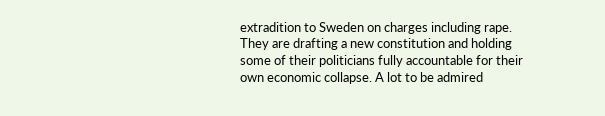extradition to Sweden on charges including rape. They are drafting a new constitution and holding some of their politicians fully accountable for their own economic collapse. A lot to be admired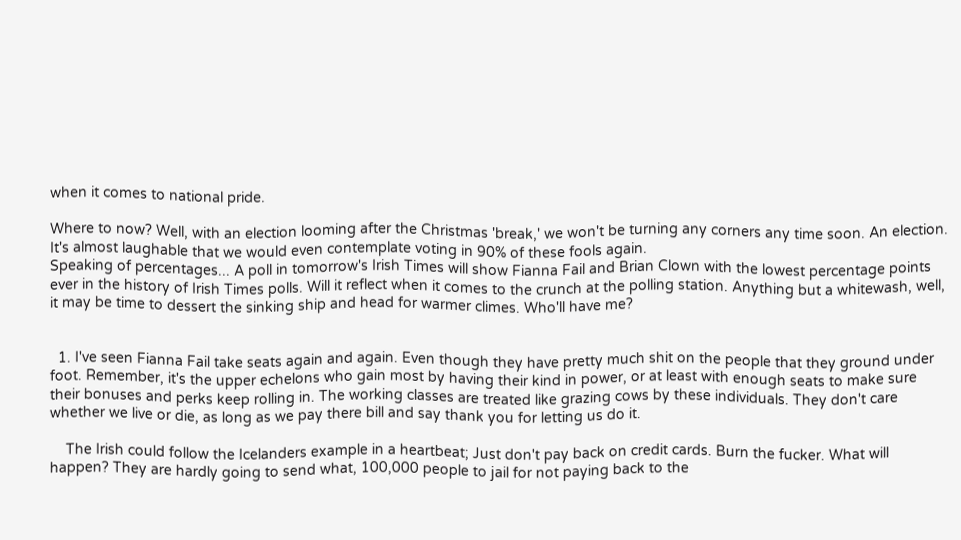when it comes to national pride.

Where to now? Well, with an election looming after the Christmas 'break,' we won't be turning any corners any time soon. An election. It's almost laughable that we would even contemplate voting in 90% of these fools again.
Speaking of percentages... A poll in tomorrow's Irish Times will show Fianna Fail and Brian Clown with the lowest percentage points ever in the history of Irish Times polls. Will it reflect when it comes to the crunch at the polling station. Anything but a whitewash, well, it may be time to dessert the sinking ship and head for warmer climes. Who'll have me?


  1. I've seen Fianna Fail take seats again and again. Even though they have pretty much shit on the people that they ground under foot. Remember, it's the upper echelons who gain most by having their kind in power, or at least with enough seats to make sure their bonuses and perks keep rolling in. The working classes are treated like grazing cows by these individuals. They don't care whether we live or die, as long as we pay there bill and say thank you for letting us do it.

    The Irish could follow the Icelanders example in a heartbeat; Just don't pay back on credit cards. Burn the fucker. What will happen? They are hardly going to send what, 100,000 people to jail for not paying back to the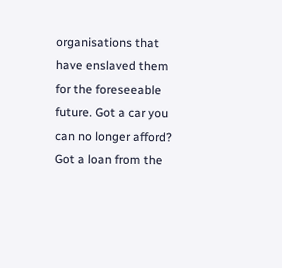organisations that have enslaved them for the foreseeable future. Got a car you can no longer afford? Got a loan from the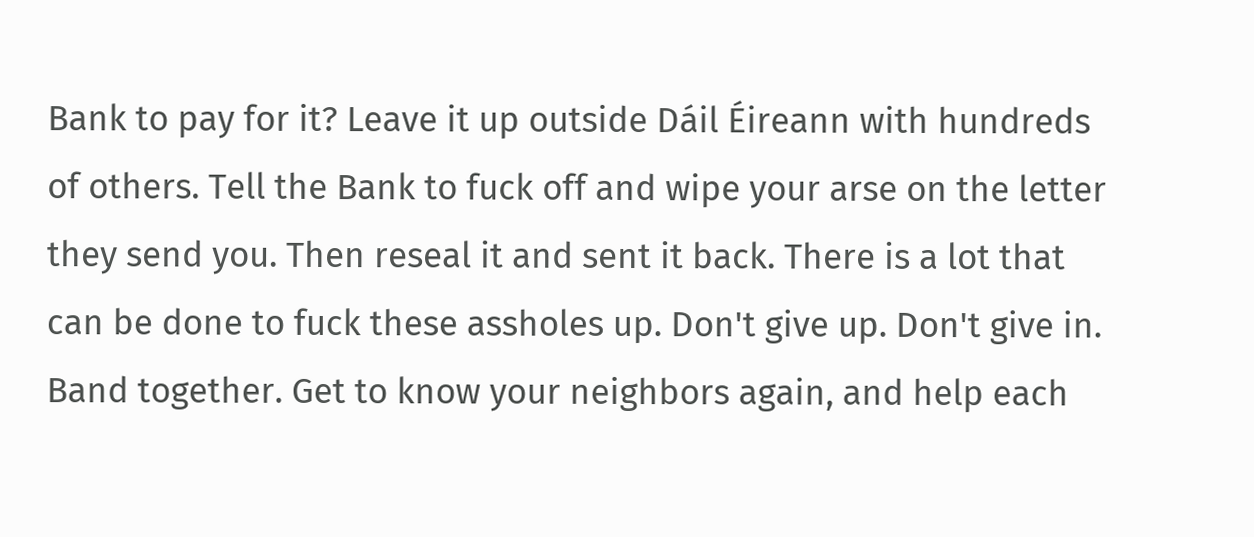Bank to pay for it? Leave it up outside Dáil Éireann with hundreds of others. Tell the Bank to fuck off and wipe your arse on the letter they send you. Then reseal it and sent it back. There is a lot that can be done to fuck these assholes up. Don't give up. Don't give in. Band together. Get to know your neighbors again, and help each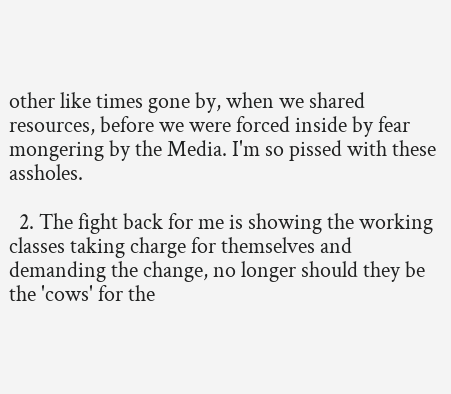other like times gone by, when we shared resources, before we were forced inside by fear mongering by the Media. I'm so pissed with these assholes.

  2. The fight back for me is showing the working classes taking charge for themselves and demanding the change, no longer should they be the 'cows' for the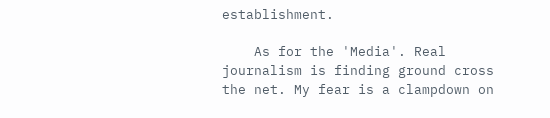establishment.

    As for the 'Media'. Real journalism is finding ground cross the net. My fear is a clampdown on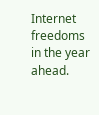Internet freedoms in the year ahead.